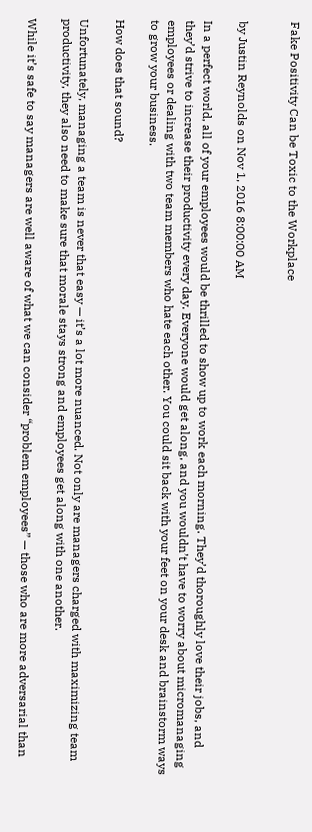Fake Positivity Can be Toxic to the Workplace


by Justin Reynolds on Nov 1, 2016 8:00:00 AM

In a perfect world, all of your employees would be thrilled to show up to work each morning. They’d thoroughly love their jobs, and they’d strive to increase their productivity every day. Everyone would get along, and you wouldn’t have to worry about micromanaging employees or dealing with two team members who hate each other. You could sit back with your feet on your desk and brainstorm ways to grow your business.

How does that sound?

Unfortunately, managing a team is never that easy — it’s a lot more nuanced. Not only are managers charged with maximizing team productivity, they also need to make sure that morale stays strong and employees get along with one another.

While it’s safe to say managers are well aware of what we can consider “problem employees” — those who are more adversarial than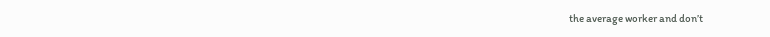the average worker and don’t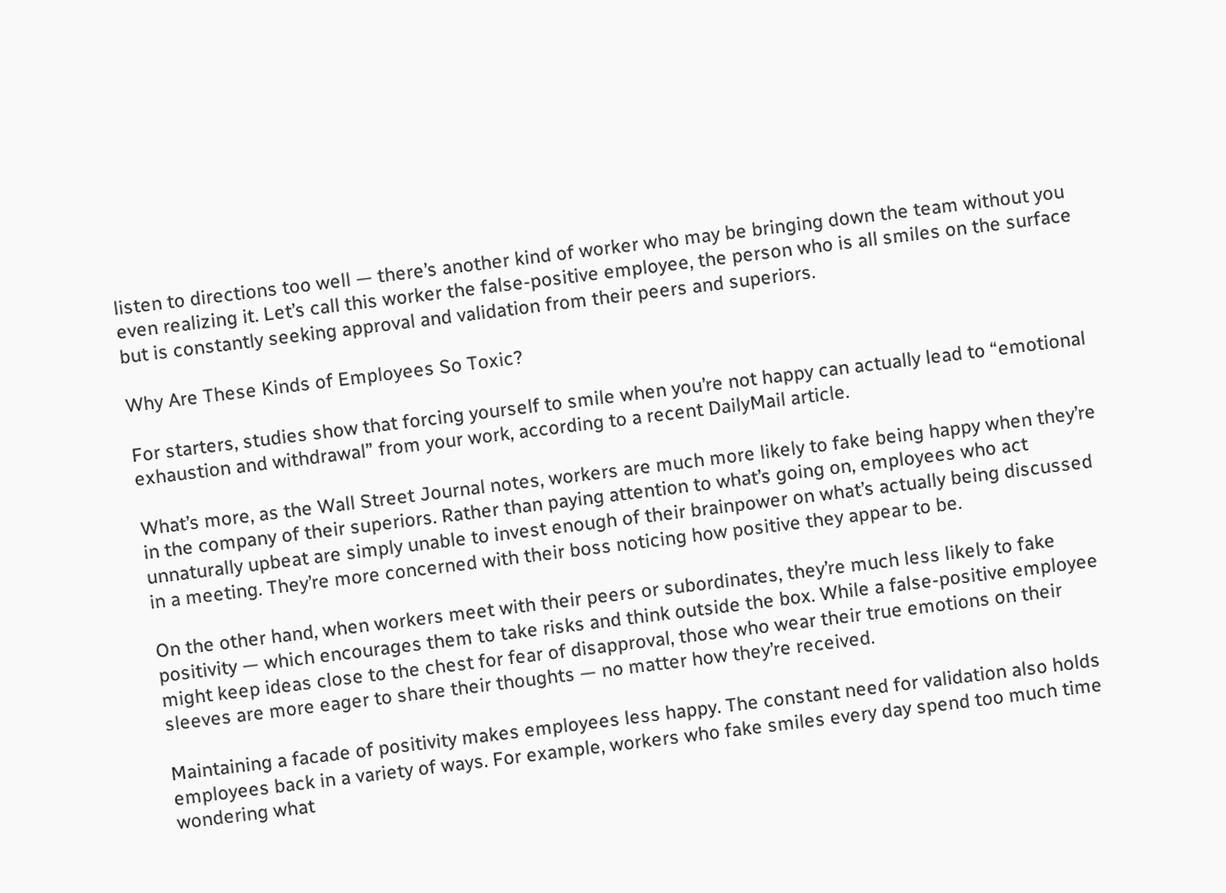listen to directions too well — there’s another kind of worker who may be bringing down the team without you even realizing it. Let’s call this worker the false-positive employee, the person who is all smiles on the surface but is constantly seeking approval and validation from their peers and superiors.

Why Are These Kinds of Employees So Toxic?

For starters, studies show that forcing yourself to smile when you’re not happy can actually lead to “emotional exhaustion and withdrawal” from your work, according to a recent DailyMail article.

What’s more, as the Wall Street Journal notes, workers are much more likely to fake being happy when they’re in the company of their superiors. Rather than paying attention to what’s going on, employees who act unnaturally upbeat are simply unable to invest enough of their brainpower on what’s actually being discussed in a meeting. They’re more concerned with their boss noticing how positive they appear to be.

On the other hand, when workers meet with their peers or subordinates, they’re much less likely to fake positivity — which encourages them to take risks and think outside the box. While a false-positive employee might keep ideas close to the chest for fear of disapproval, those who wear their true emotions on their sleeves are more eager to share their thoughts — no matter how they’re received.

Maintaining a facade of positivity makes employees less happy. The constant need for validation also holds employees back in a variety of ways. For example, workers who fake smiles every day spend too much time wondering what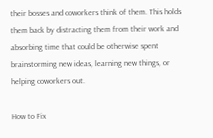their bosses and coworkers think of them. This holds them back by distracting them from their work and absorbing time that could be otherwise spent brainstorming new ideas, learning new things, or helping coworkers out.

How to Fix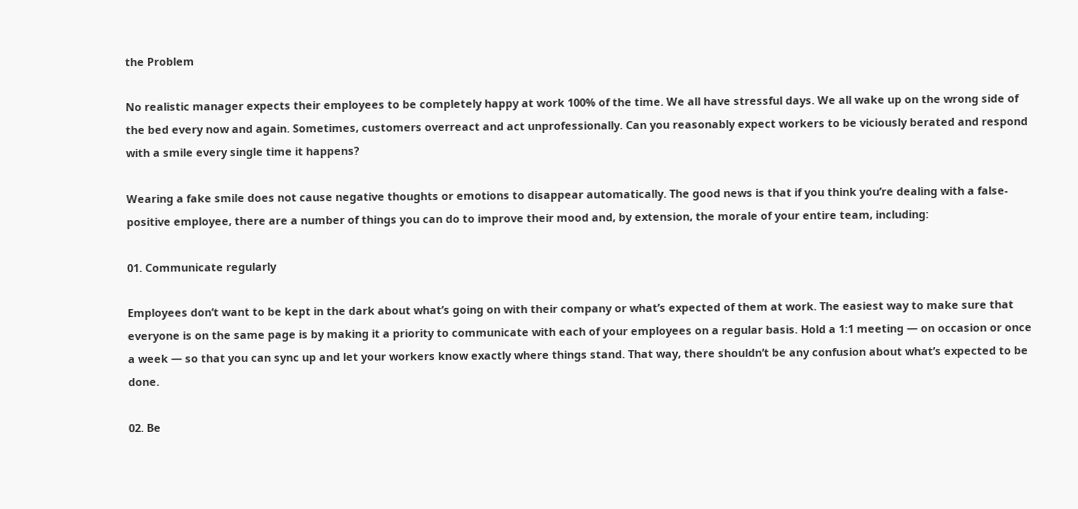the Problem

No realistic manager expects their employees to be completely happy at work 100% of the time. We all have stressful days. We all wake up on the wrong side of the bed every now and again. Sometimes, customers overreact and act unprofessionally. Can you reasonably expect workers to be viciously berated and respond with a smile every single time it happens?

Wearing a fake smile does not cause negative thoughts or emotions to disappear automatically. The good news is that if you think you’re dealing with a false-positive employee, there are a number of things you can do to improve their mood and, by extension, the morale of your entire team, including:

01. Communicate regularly

Employees don’t want to be kept in the dark about what’s going on with their company or what’s expected of them at work. The easiest way to make sure that everyone is on the same page is by making it a priority to communicate with each of your employees on a regular basis. Hold a 1:1 meeting — on occasion or once a week — so that you can sync up and let your workers know exactly where things stand. That way, there shouldn’t be any confusion about what’s expected to be done.

02. Be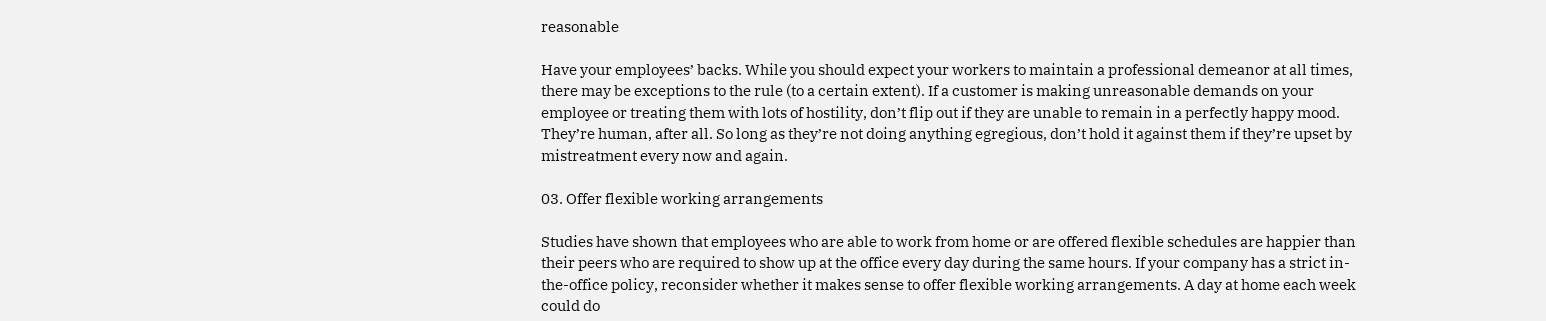reasonable

Have your employees’ backs. While you should expect your workers to maintain a professional demeanor at all times, there may be exceptions to the rule (to a certain extent). If a customer is making unreasonable demands on your employee or treating them with lots of hostility, don’t flip out if they are unable to remain in a perfectly happy mood. They’re human, after all. So long as they’re not doing anything egregious, don’t hold it against them if they’re upset by mistreatment every now and again.

03. Offer flexible working arrangements

Studies have shown that employees who are able to work from home or are offered flexible schedules are happier than their peers who are required to show up at the office every day during the same hours. If your company has a strict in-the-office policy, reconsider whether it makes sense to offer flexible working arrangements. A day at home each week could do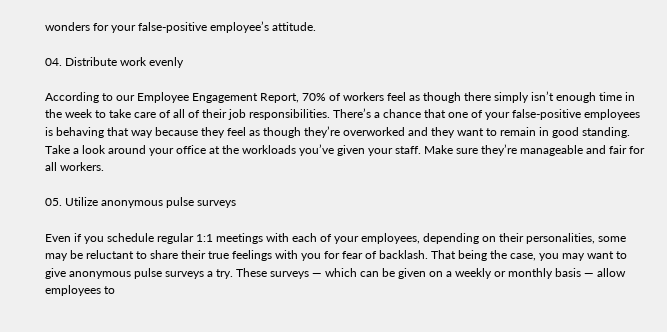wonders for your false-positive employee’s attitude.

04. Distribute work evenly

According to our Employee Engagement Report, 70% of workers feel as though there simply isn’t enough time in the week to take care of all of their job responsibilities. There’s a chance that one of your false-positive employees is behaving that way because they feel as though they’re overworked and they want to remain in good standing. Take a look around your office at the workloads you’ve given your staff. Make sure they’re manageable and fair for all workers.

05. Utilize anonymous pulse surveys

Even if you schedule regular 1:1 meetings with each of your employees, depending on their personalities, some may be reluctant to share their true feelings with you for fear of backlash. That being the case, you may want to give anonymous pulse surveys a try. These surveys — which can be given on a weekly or monthly basis — allow employees to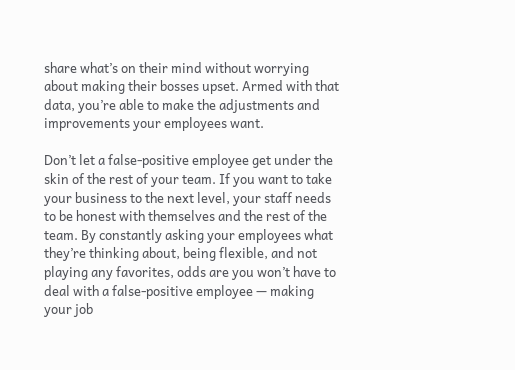share what’s on their mind without worrying about making their bosses upset. Armed with that data, you’re able to make the adjustments and improvements your employees want.

Don’t let a false-positive employee get under the skin of the rest of your team. If you want to take your business to the next level, your staff needs to be honest with themselves and the rest of the team. By constantly asking your employees what they’re thinking about, being flexible, and not playing any favorites, odds are you won’t have to deal with a false-positive employee — making your job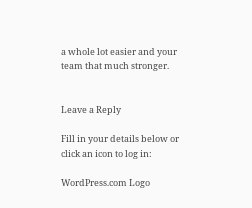a whole lot easier and your team that much stronger.


Leave a Reply

Fill in your details below or click an icon to log in:

WordPress.com Logo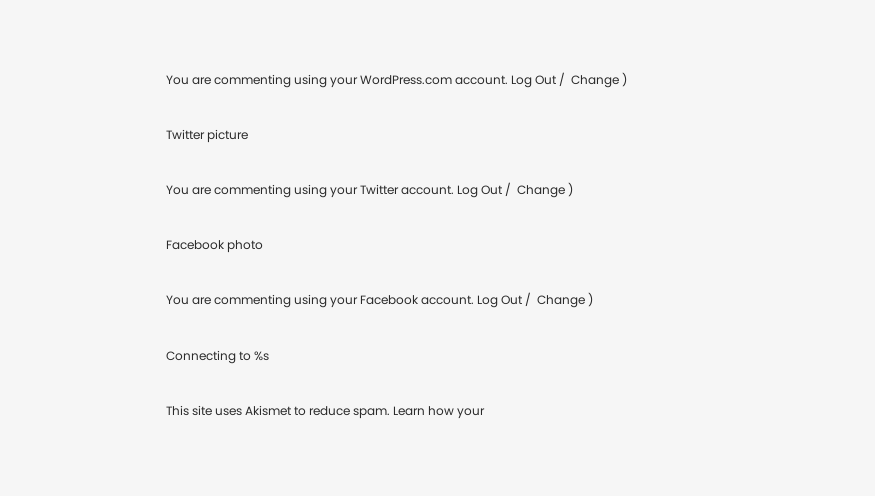You are commenting using your WordPress.com account. Log Out /  Change )

Twitter picture

You are commenting using your Twitter account. Log Out /  Change )

Facebook photo

You are commenting using your Facebook account. Log Out /  Change )

Connecting to %s

This site uses Akismet to reduce spam. Learn how your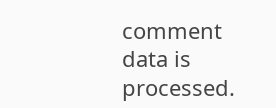comment data is processed.